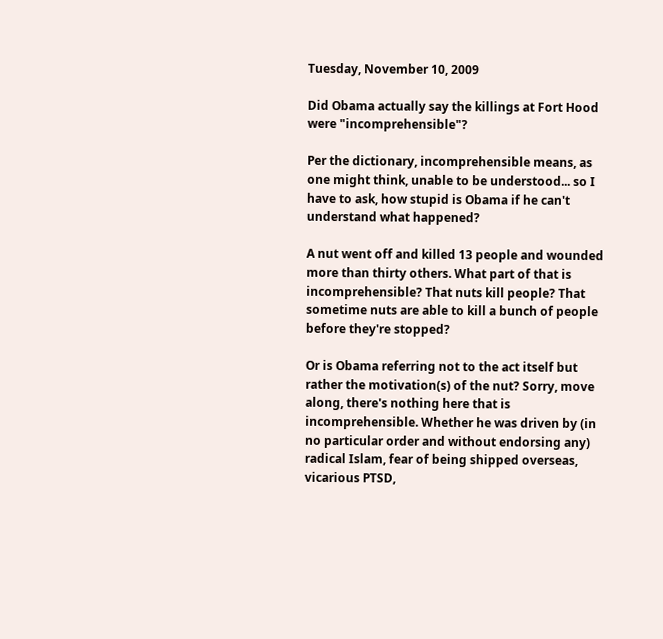Tuesday, November 10, 2009

Did Obama actually say the killings at Fort Hood were "incomprehensible"?

Per the dictionary, incomprehensible means, as one might think, unable to be understood... so I have to ask, how stupid is Obama if he can't understand what happened?

A nut went off and killed 13 people and wounded more than thirty others. What part of that is incomprehensible? That nuts kill people? That sometime nuts are able to kill a bunch of people before they're stopped?

Or is Obama referring not to the act itself but rather the motivation(s) of the nut? Sorry, move along, there's nothing here that is incomprehensible. Whether he was driven by (in no particular order and without endorsing any) radical Islam, fear of being shipped overseas, vicarious PTSD,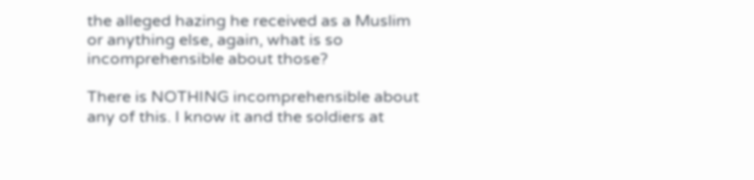the alleged hazing he received as a Muslim or anything else, again, what is so incomprehensible about those?

There is NOTHING incomprehensible about any of this. I know it and the soldiers at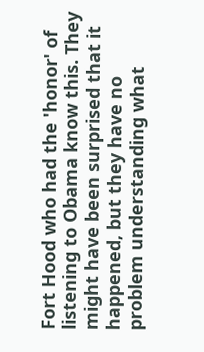Fort Hood who had the 'honor' of listening to Obama know this. They might have been surprised that it happened, but they have no problem understanding what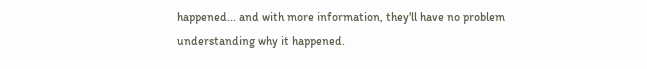happened... and with more information, they'll have no problem understanding why it happened.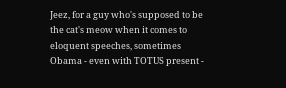Jeez, for a guy who's supposed to be the cat's meow when it comes to eloquent speeches, sometimes Obama - even with TOTUS present -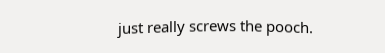just really screws the pooch.